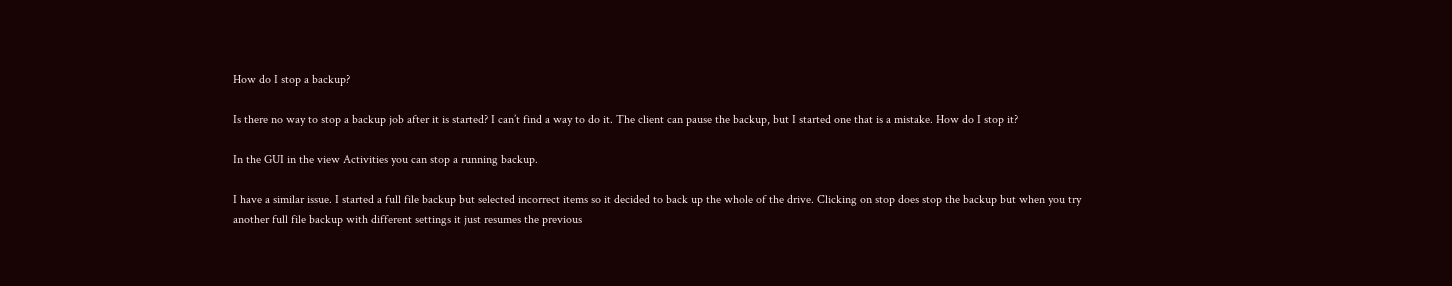How do I stop a backup?

Is there no way to stop a backup job after it is started? I can’t find a way to do it. The client can pause the backup, but I started one that is a mistake. How do I stop it?

In the GUI in the view Activities you can stop a running backup.

I have a similar issue. I started a full file backup but selected incorrect items so it decided to back up the whole of the drive. Clicking on stop does stop the backup but when you try another full file backup with different settings it just resumes the previous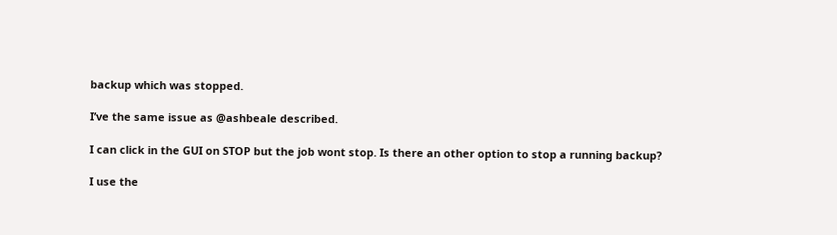backup which was stopped.

I’ve the same issue as @ashbeale described.

I can click in the GUI on STOP but the job wont stop. Is there an other option to stop a running backup?

I use the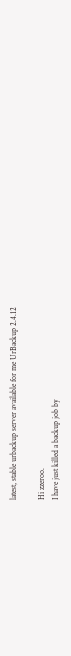latest, stable urbackup server available for me UrBackup 2.4.12

Hi zzeroo.
I have just killed a backup job by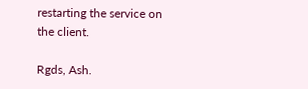restarting the service on the client.

Rgds, Ash.